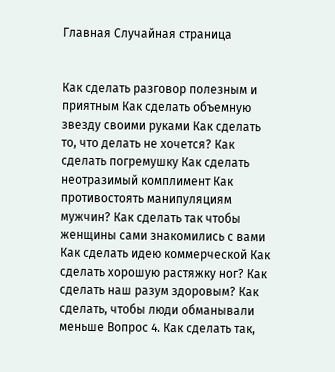Главная Случайная страница


Как сделать разговор полезным и приятным Как сделать объемную звезду своими руками Как сделать то, что делать не хочется? Как сделать погремушку Как сделать неотразимый комплимент Как противостоять манипуляциям мужчин? Как сделать так чтобы женщины сами знакомились с вами Как сделать идею коммерческой Как сделать хорошую растяжку ног? Как сделать наш разум здоровым? Как сделать, чтобы люди обманывали меньше Вопрос 4. Как сделать так,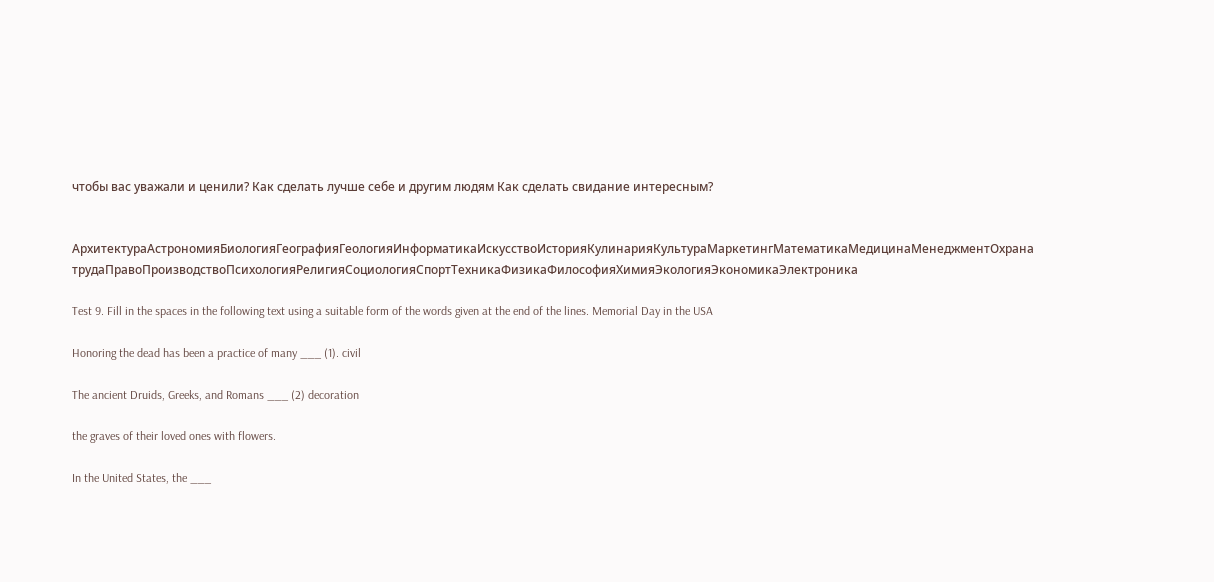чтобы вас уважали и ценили? Как сделать лучше себе и другим людям Как сделать свидание интересным?


АрхитектураАстрономияБиологияГеографияГеологияИнформатикаИскусствоИсторияКулинарияКультураМаркетингМатематикаМедицинаМенеджментОхрана трудаПравоПроизводствоПсихологияРелигияСоциологияСпортТехникаФизикаФилософияХимияЭкологияЭкономикаЭлектроника

Test 9. Fill in the spaces in the following text using a suitable form of the words given at the end of the lines. Memorial Day in the USA

Honoring the dead has been a practice of many ___ (1). civil

The ancient Druids, Greeks, and Romans ___ (2) decoration

the graves of their loved ones with flowers.

In the United States, the ___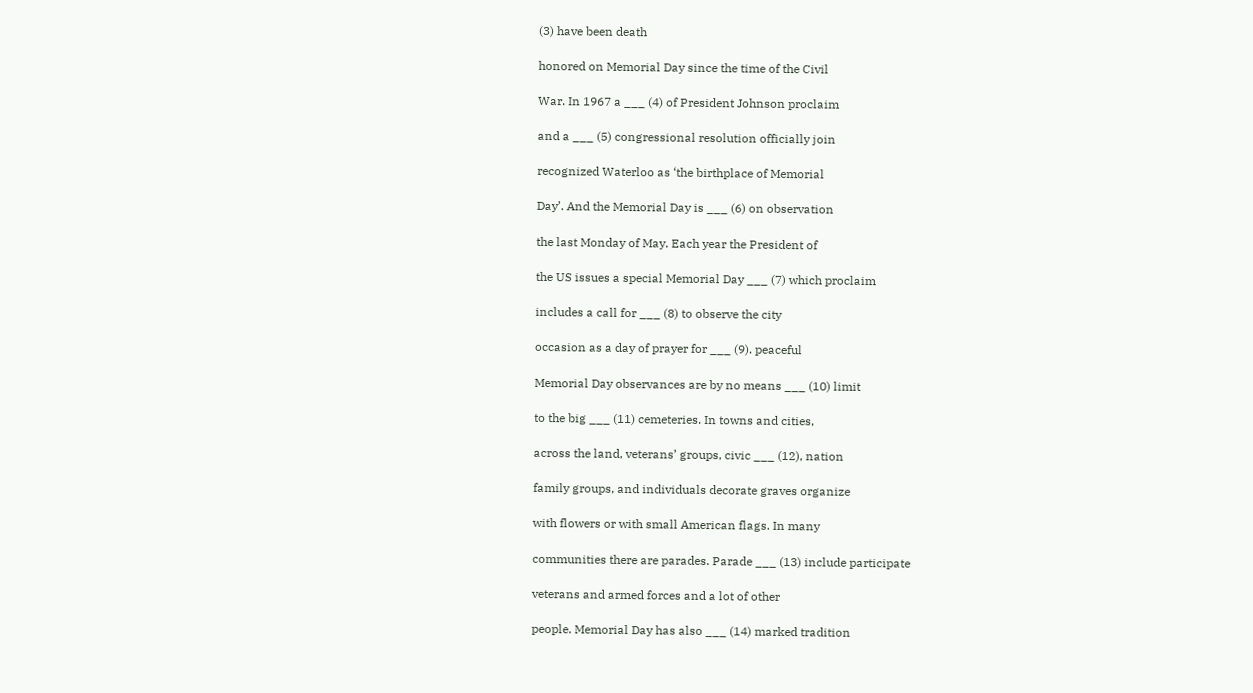(3) have been death

honored on Memorial Day since the time of the Civil

War. In 1967 a ___ (4) of President Johnson proclaim

and a ___ (5) congressional resolution officially join

recognized Waterloo as ‘the birthplace of Memorial

Day’. And the Memorial Day is ___ (6) on observation

the last Monday of May. Each year the President of

the US issues a special Memorial Day ___ (7) which proclaim

includes a call for ___ (8) to observe the city

occasion as a day of prayer for ___ (9). peaceful

Memorial Day observances are by no means ___ (10) limit

to the big ___ (11) cemeteries. In towns and cities,

across the land, veterans’ groups, civic ___ (12), nation

family groups, and individuals decorate graves organize

with flowers or with small American flags. In many

communities there are parades. Parade ___ (13) include participate

veterans and armed forces and a lot of other

people. Memorial Day has also ___ (14) marked tradition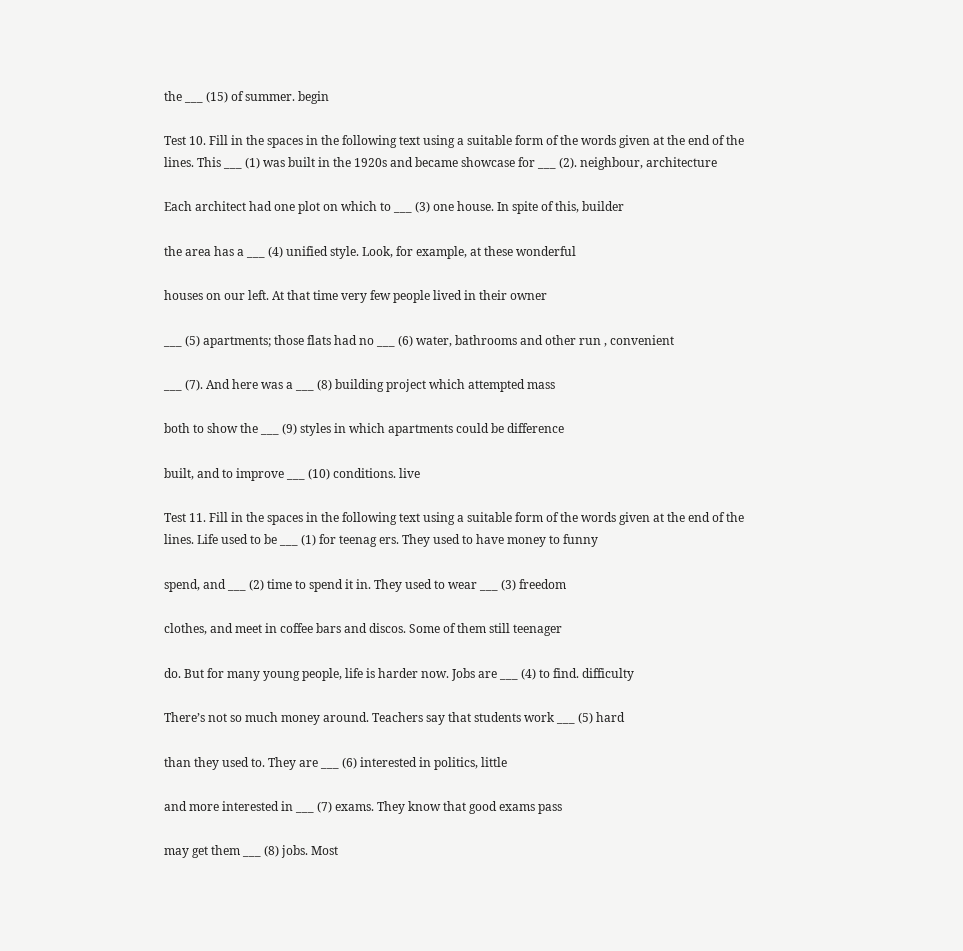the ___ (15) of summer. begin

Test 10. Fill in the spaces in the following text using a suitable form of the words given at the end of the lines. This ___ (1) was built in the 1920s and became showcase for ___ (2). neighbour, architecture

Each architect had one plot on which to ___ (3) one house. In spite of this, builder

the area has a ___ (4) unified style. Look, for example, at these wonderful

houses on our left. At that time very few people lived in their owner

___ (5) apartments; those flats had no ___ (6) water, bathrooms and other run , convenient

___ (7). And here was a ___ (8) building project which attempted mass

both to show the ___ (9) styles in which apartments could be difference

built, and to improve ___ (10) conditions. live

Test 11. Fill in the spaces in the following text using a suitable form of the words given at the end of the lines. Life used to be ___ (1) for teenag ers. They used to have money to funny

spend, and ___ (2) time to spend it in. They used to wear ___ (3) freedom

clothes, and meet in coffee bars and discos. Some of them still teenager

do. But for many young people, life is harder now. Jobs are ___ (4) to find. difficulty

There’s not so much money around. Teachers say that students work ___ (5) hard

than they used to. They are ___ (6) interested in politics, little

and more interested in ___ (7) exams. They know that good exams pass

may get them ___ (8) jobs. Most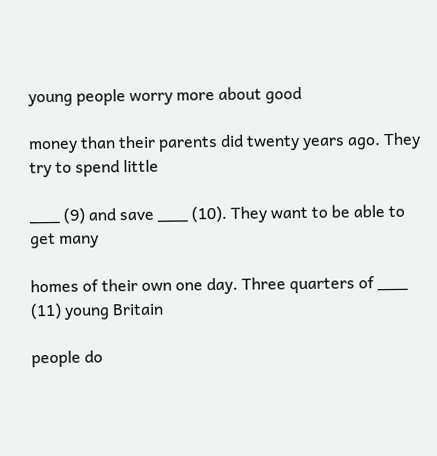young people worry more about good

money than their parents did twenty years ago. They try to spend little

___ (9) and save ___ (10). They want to be able to get many

homes of their own one day. Three quarters of ___ (11) young Britain

people do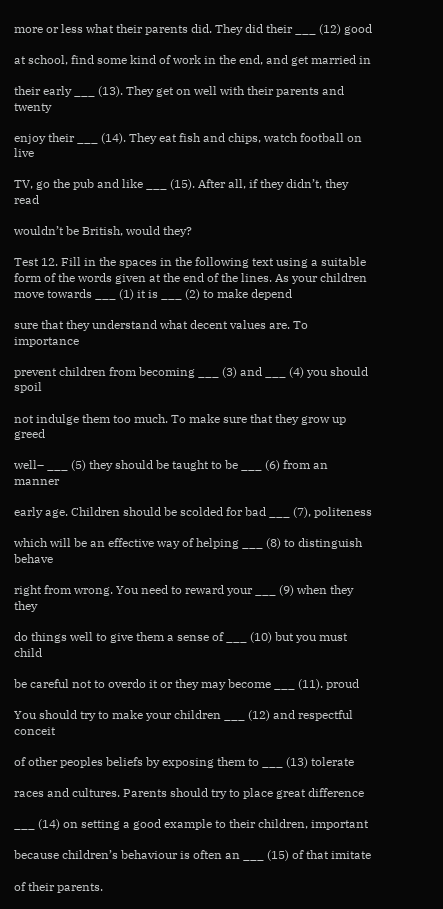more or less what their parents did. They did their ___ (12) good

at school, find some kind of work in the end, and get married in

their early ___ (13). They get on well with their parents and twenty

enjoy their ___ (14). They eat fish and chips, watch football on live

TV, go the pub and like ___ (15). After all, if they didn’t, they read

wouldn’t be British, would they?

Test 12. Fill in the spaces in the following text using a suitable form of the words given at the end of the lines. As your children move towards ___ (1) it is ___ (2) to make depend

sure that they understand what decent values are. To importance

prevent children from becoming ___ (3) and ___ (4) you should spoil

not indulge them too much. To make sure that they grow up greed

well– ___ (5) they should be taught to be ___ (6) from an manner

early age. Children should be scolded for bad ___ (7), politeness

which will be an effective way of helping ___ (8) to distinguish behave

right from wrong. You need to reward your ___ (9) when they they

do things well to give them a sense of ___ (10) but you must child

be careful not to overdo it or they may become ___ (11). proud

You should try to make your children ___ (12) and respectful conceit

of other peoples beliefs by exposing them to ___ (13) tolerate

races and cultures. Parents should try to place great difference

___ (14) on setting a good example to their children, important

because children’s behaviour is often an ___ (15) of that imitate

of their parents.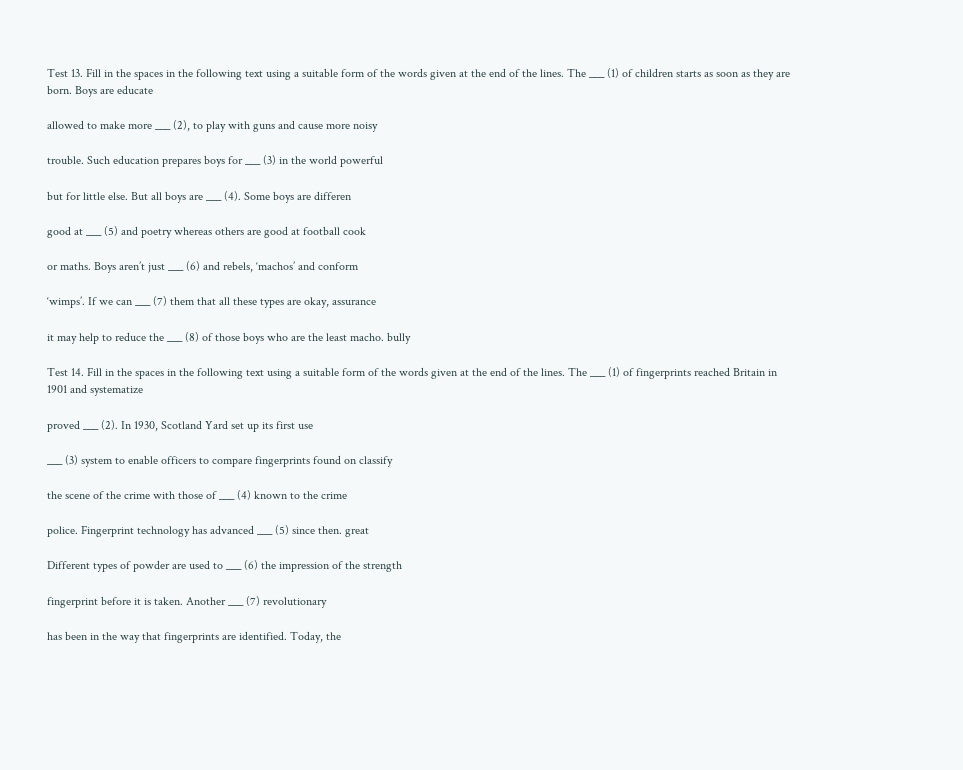Test 13. Fill in the spaces in the following text using a suitable form of the words given at the end of the lines. The ___ (1) of children starts as soon as they are born. Boys are educate

allowed to make more ___ (2), to play with guns and cause more noisy

trouble. Such education prepares boys for ___ (3) in the world powerful

but for little else. But all boys are ___ (4). Some boys are differen

good at ___ (5) and poetry whereas others are good at football cook

or maths. Boys aren’t just ___ (6) and rebels, ‘machos’ and conform

‘wimps’. If we can ___ (7) them that all these types are okay, assurance

it may help to reduce the ___ (8) of those boys who are the least macho. bully

Test 14. Fill in the spaces in the following text using a suitable form of the words given at the end of the lines. The ___ (1) of fingerprints reached Britain in 1901 and systematize

proved ___ (2). In 1930, Scotland Yard set up its first use

___ (3) system to enable officers to compare fingerprints found on classify

the scene of the crime with those of ___ (4) known to the crime

police. Fingerprint technology has advanced ___ (5) since then. great

Different types of powder are used to ___ (6) the impression of the strength

fingerprint before it is taken. Another ___ (7) revolutionary

has been in the way that fingerprints are identified. Today, the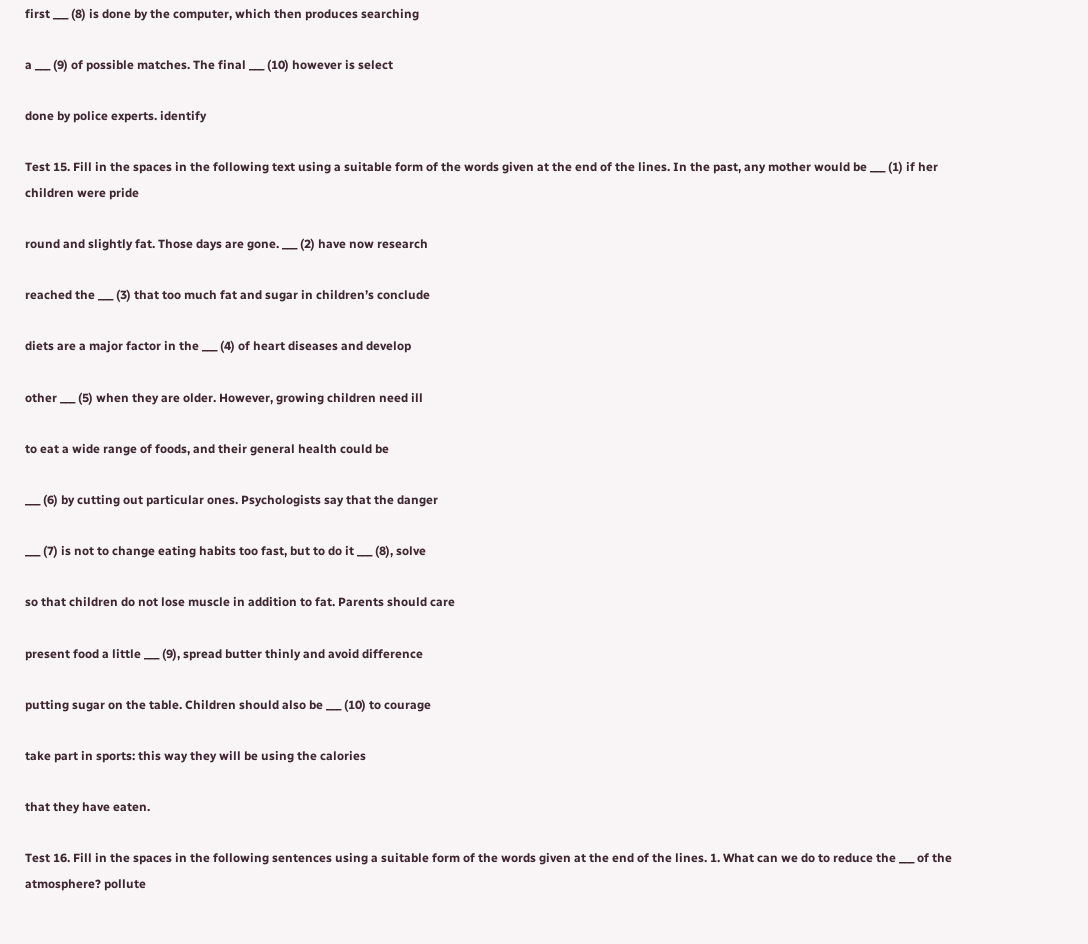first ___ (8) is done by the computer, which then produces searching

a ___ (9) of possible matches. The final ___ (10) however is select

done by police experts. identify

Test 15. Fill in the spaces in the following text using a suitable form of the words given at the end of the lines. In the past, any mother would be ___ (1) if her children were pride

round and slightly fat. Those days are gone. ___ (2) have now research

reached the ___ (3) that too much fat and sugar in children’s conclude

diets are a major factor in the ___ (4) of heart diseases and develop

other ___ (5) when they are older. However, growing children need ill

to eat a wide range of foods, and their general health could be

___ (6) by cutting out particular ones. Psychologists say that the danger

___ (7) is not to change eating habits too fast, but to do it ___ (8), solve

so that children do not lose muscle in addition to fat. Parents should care

present food a little ___ (9), spread butter thinly and avoid difference

putting sugar on the table. Children should also be ___ (10) to courage

take part in sports: this way they will be using the calories

that they have eaten.

Test 16. Fill in the spaces in the following sentences using a suitable form of the words given at the end of the lines. 1. What can we do to reduce the ___ of the atmosphere? pollute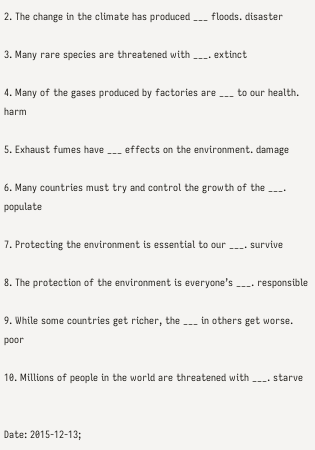2. The change in the climate has produced ___ floods. disaster

3. Many rare species are threatened with ___. extinct

4. Many of the gases produced by factories are ___ to our health. harm

5. Exhaust fumes have ___ effects on the environment. damage

6. Many countries must try and control the growth of the ___. populate

7. Protecting the environment is essential to our ___. survive

8. The protection of the environment is everyone’s ___. responsible

9. While some countries get richer, the ___ in others get worse. poor

10. Millions of people in the world are threatened with ___. starve


Date: 2015-12-13;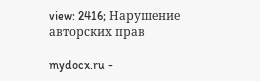view: 2416; Нарушение авторских прав

mydocx.ru -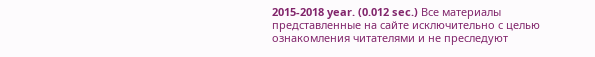2015-2018 year. (0.012 sec.) Все материалы представленные на сайте исключительно с целью ознакомления читателями и не преследуют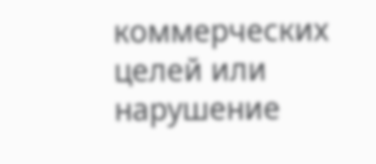коммерческих целей или нарушение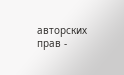авторских прав -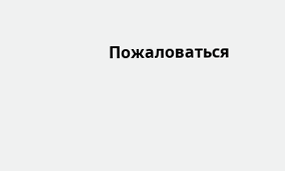Пожаловаться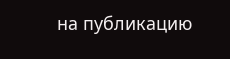на публикацию